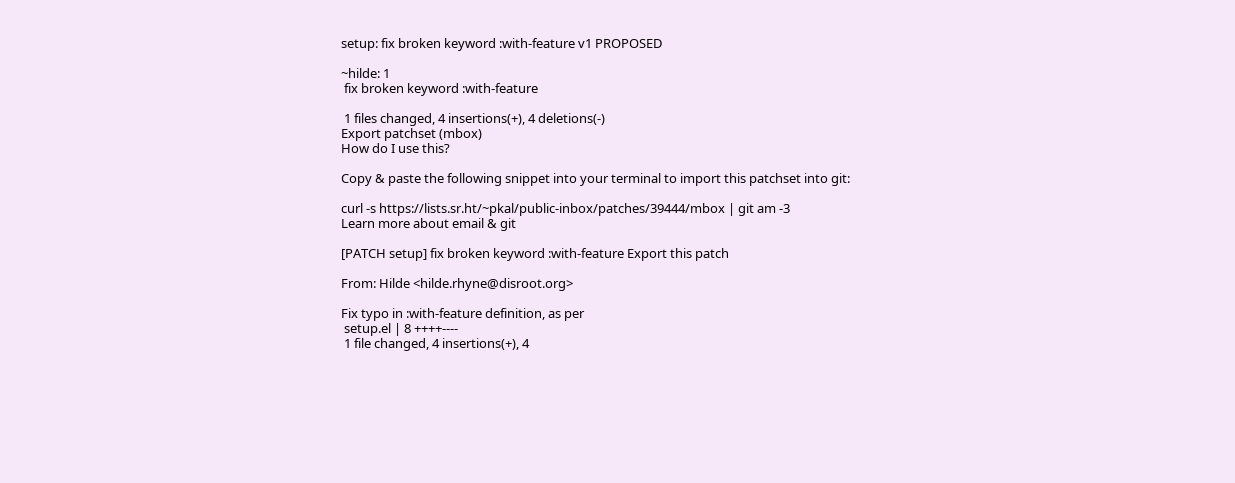setup: fix broken keyword :with-feature v1 PROPOSED

~hilde: 1
 fix broken keyword :with-feature

 1 files changed, 4 insertions(+), 4 deletions(-)
Export patchset (mbox)
How do I use this?

Copy & paste the following snippet into your terminal to import this patchset into git:

curl -s https://lists.sr.ht/~pkal/public-inbox/patches/39444/mbox | git am -3
Learn more about email & git

[PATCH setup] fix broken keyword :with-feature Export this patch

From: Hilde <hilde.rhyne@disroot.org>

Fix typo in :with-feature definition, as per
 setup.el | 8 ++++----
 1 file changed, 4 insertions(+), 4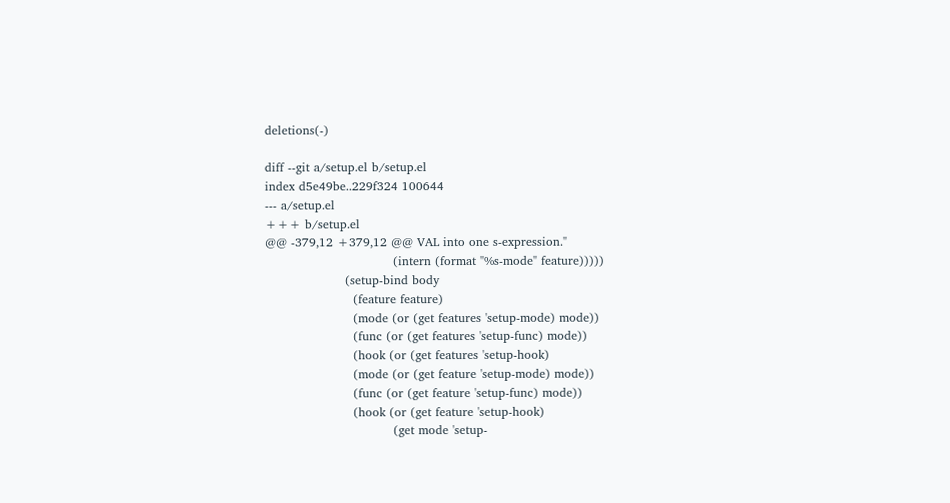deletions(-)

diff --git a/setup.el b/setup.el
index d5e49be..229f324 100644
--- a/setup.el
+++ b/setup.el
@@ -379,12 +379,12 @@ VAL into one s-expression."
                                (intern (format "%s-mode" feature)))))
                    (setup-bind body
                      (feature feature)
                      (mode (or (get features 'setup-mode) mode))
                      (func (or (get features 'setup-func) mode))
                      (hook (or (get features 'setup-hook)
                      (mode (or (get feature 'setup-mode) mode))
                      (func (or (get feature 'setup-func) mode))
                      (hook (or (get feature 'setup-hook)
                                (get mode 'setup-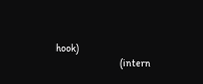hook)
                                (intern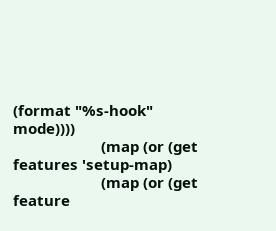(format "%s-hook" mode))))
                      (map (or (get features 'setup-map)
                      (map (or (get feature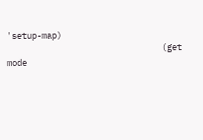'setup-map)
                               (get mode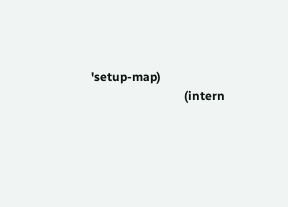'setup-map)
                               (intern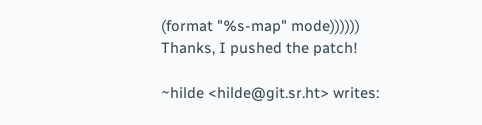(format "%s-map" mode))))))
Thanks, I pushed the patch!

~hilde <hilde@git.sr.ht> writes: